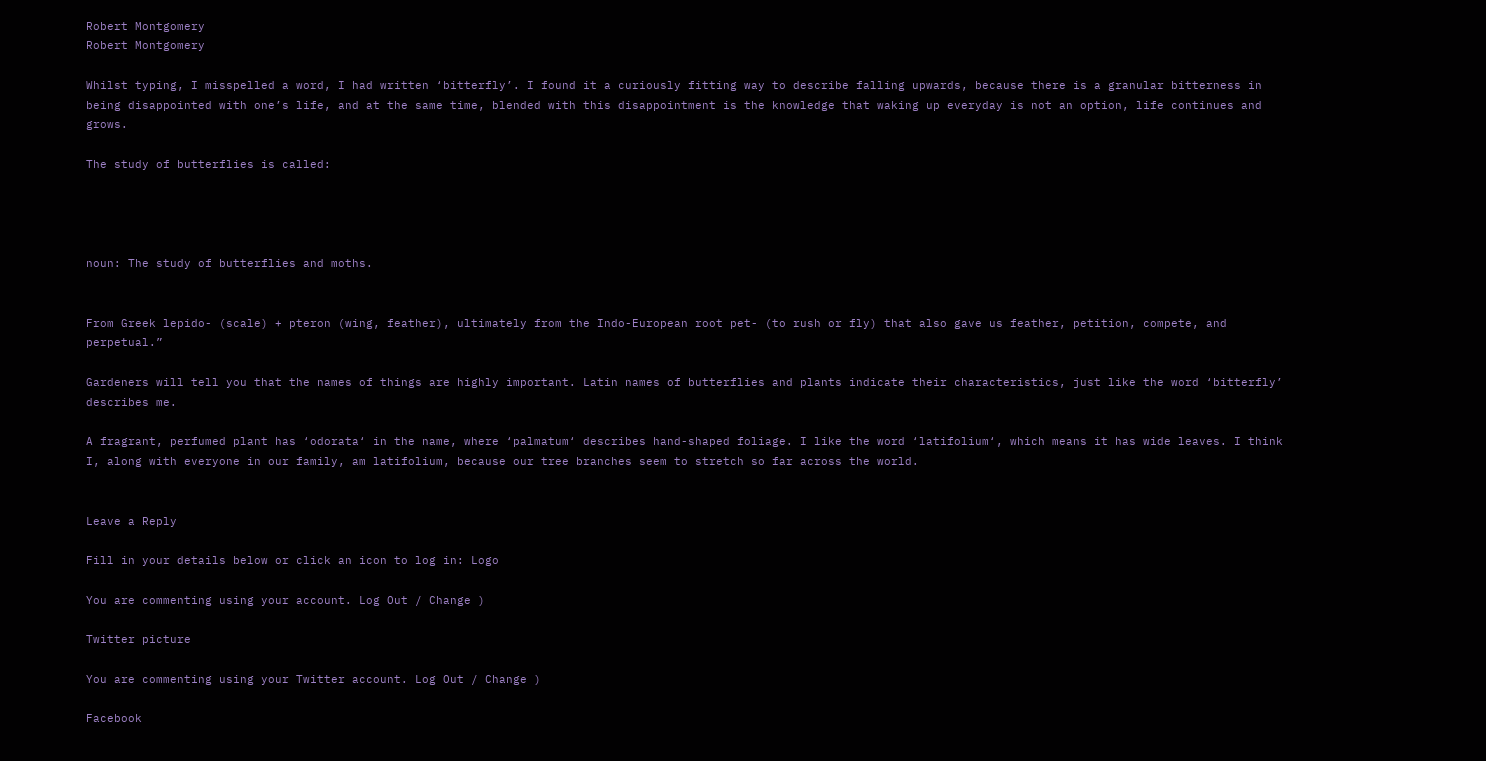Robert Montgomery
Robert Montgomery

Whilst typing, I misspelled a word, I had written ‘bitterfly’. I found it a curiously fitting way to describe falling upwards, because there is a granular bitterness in being disappointed with one’s life, and at the same time, blended with this disappointment is the knowledge that waking up everyday is not an option, life continues and grows.

The study of butterflies is called:




noun: The study of butterflies and moths.


From Greek lepido- (scale) + pteron (wing, feather), ultimately from the Indo-European root pet- (to rush or fly) that also gave us feather, petition, compete, and perpetual.”

Gardeners will tell you that the names of things are highly important. Latin names of butterflies and plants indicate their characteristics, just like the word ‘bitterfly’ describes me.

A fragrant, perfumed plant has ‘odorata‘ in the name, where ‘palmatum‘ describes hand-shaped foliage. I like the word ‘latifolium‘, which means it has wide leaves. I think I, along with everyone in our family, am latifolium, because our tree branches seem to stretch so far across the world.


Leave a Reply

Fill in your details below or click an icon to log in: Logo

You are commenting using your account. Log Out / Change )

Twitter picture

You are commenting using your Twitter account. Log Out / Change )

Facebook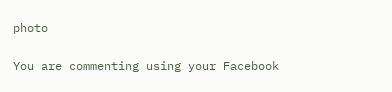photo

You are commenting using your Facebook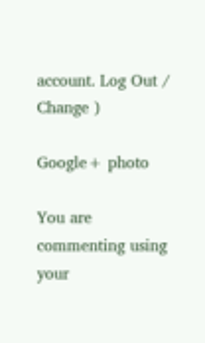account. Log Out / Change )

Google+ photo

You are commenting using your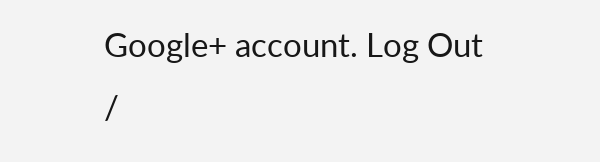Google+ account. Log Out /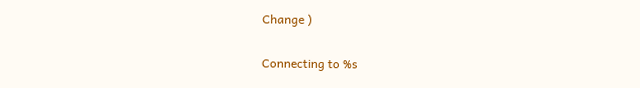Change )

Connecting to %s